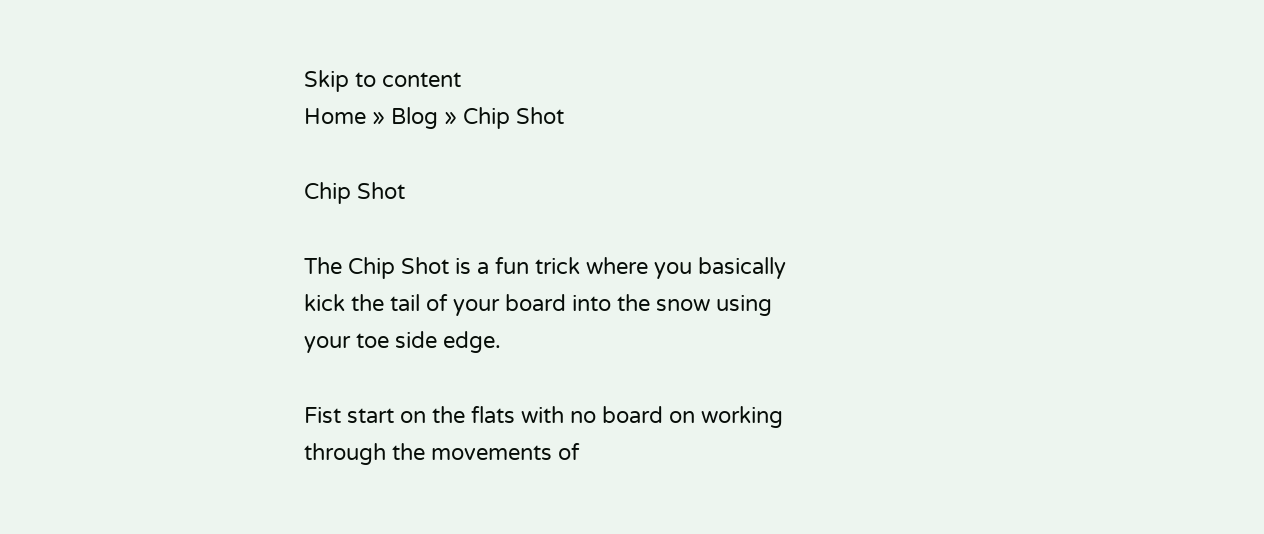Skip to content
Home » Blog » Chip Shot

Chip Shot

The Chip Shot is a fun trick where you basically kick the tail of your board into the snow using your toe side edge.

Fist start on the flats with no board on working through the movements of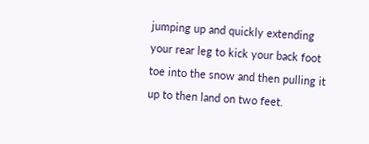jumping up and quickly extending your rear leg to kick your back foot toe into the snow and then pulling it up to then land on two feet.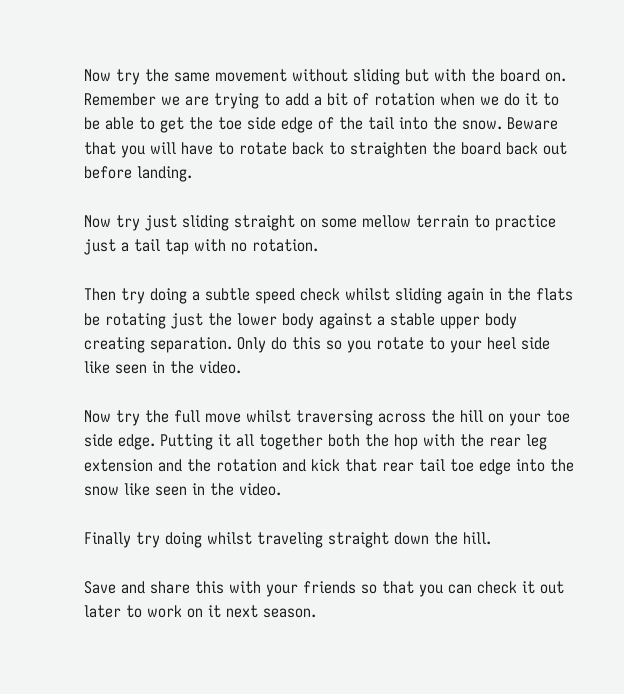Now try the same movement without sliding but with the board on. Remember we are trying to add a bit of rotation when we do it to be able to get the toe side edge of the tail into the snow. Beware that you will have to rotate back to straighten the board back out before landing.

Now try just sliding straight on some mellow terrain to practice just a tail tap with no rotation.

Then try doing a subtle speed check whilst sliding again in the flats be rotating just the lower body against a stable upper body creating separation. Only do this so you rotate to your heel side like seen in the video.

Now try the full move whilst traversing across the hill on your toe side edge. Putting it all together both the hop with the rear leg extension and the rotation and kick that rear tail toe edge into the snow like seen in the video.

Finally try doing whilst traveling straight down the hill.

Save and share this with your friends so that you can check it out later to work on it next season.